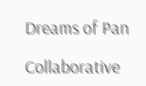Dreams of Pan

Collaborative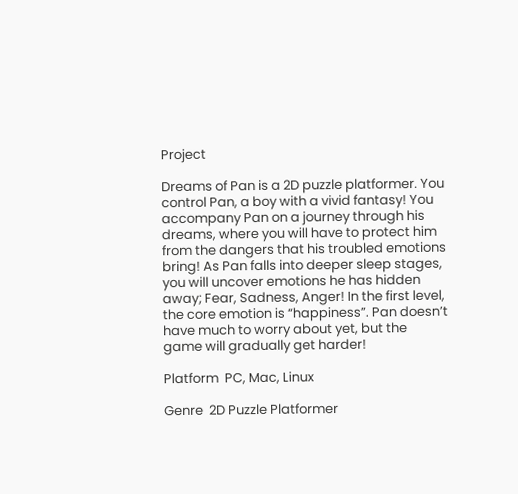Project

Dreams of Pan is a 2D puzzle platformer. You control Pan, a boy with a vivid fantasy! You accompany Pan on a journey through his dreams, where you will have to protect him from the dangers that his troubled emotions bring! As Pan falls into deeper sleep stages, you will uncover emotions he has hidden away; Fear, Sadness, Anger! In the first level, the core emotion is “happiness”. Pan doesn’t have much to worry about yet, but the game will gradually get harder!

Platform  PC, Mac, Linux

Genre  2D Puzzle Platformer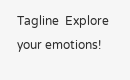Tagline  Explore your emotions!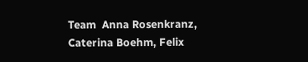Team  Anna Rosenkranz, Caterina Boehm, Felix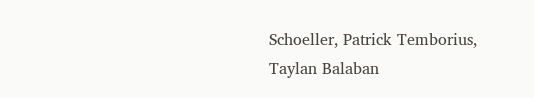Schoeller, Patrick Temborius, Taylan Balaban